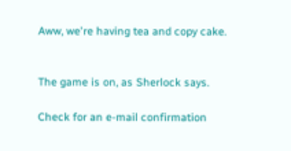Aww, we're having tea and copy cake.


The game is on, as Sherlock says.

Check for an e-mail confirmation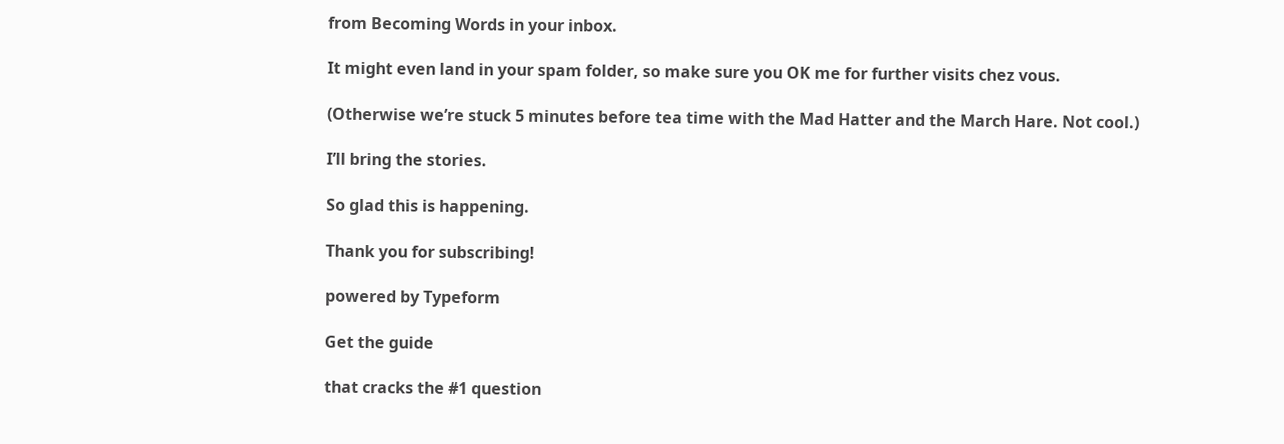from Becoming Words in your inbox.

It might even land in your spam folder, so make sure you OK me for further visits chez vous.

(Otherwise we’re stuck 5 minutes before tea time with the Mad Hatter and the March Hare. Not cool.)

I’ll bring the stories.

So glad this is happening.

Thank you for subscribing!

powered by Typeform

Get the guide

that cracks the #1 question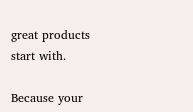great products start with.

Because your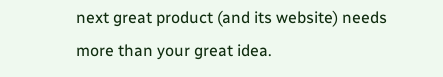next great product (and its website) needs more than your great idea.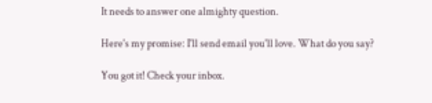It needs to answer one almighty question.

Here's my promise: I'll send email you'll love. What do you say?

You got it! Check your inbox.